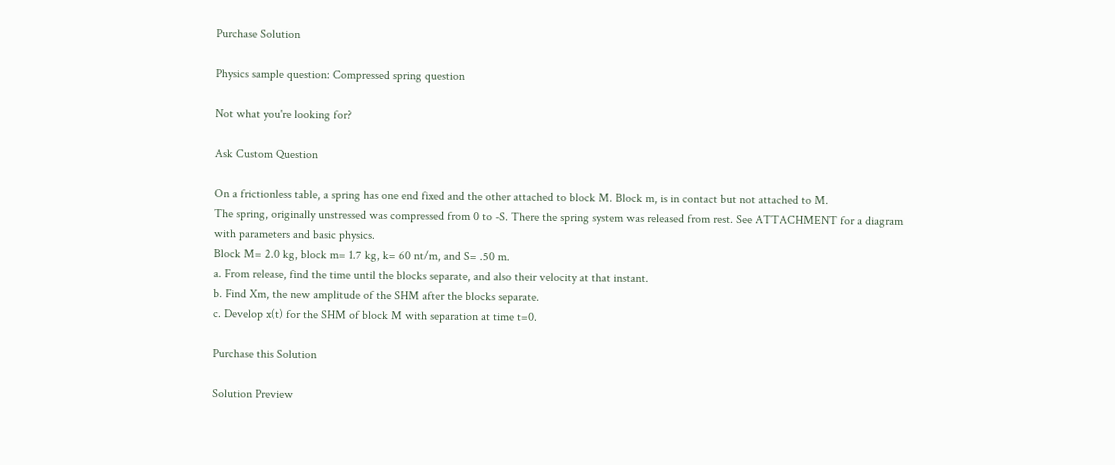Purchase Solution

Physics sample question: Compressed spring question

Not what you're looking for?

Ask Custom Question

On a frictionless table, a spring has one end fixed and the other attached to block M. Block m, is in contact but not attached to M.
The spring, originally unstressed was compressed from 0 to -S. There the spring system was released from rest. See ATTACHMENT for a diagram with parameters and basic physics.
Block M= 2.0 kg, block m= 1.7 kg, k= 60 nt/m, and S= .50 m.
a. From release, find the time until the blocks separate, and also their velocity at that instant.
b. Find Xm, the new amplitude of the SHM after the blocks separate.
c. Develop x(t) for the SHM of block M with separation at time t=0.

Purchase this Solution

Solution Preview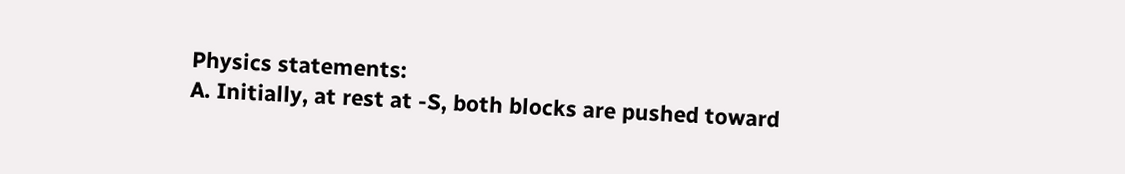Physics statements:
A. Initially, at rest at -S, both blocks are pushed toward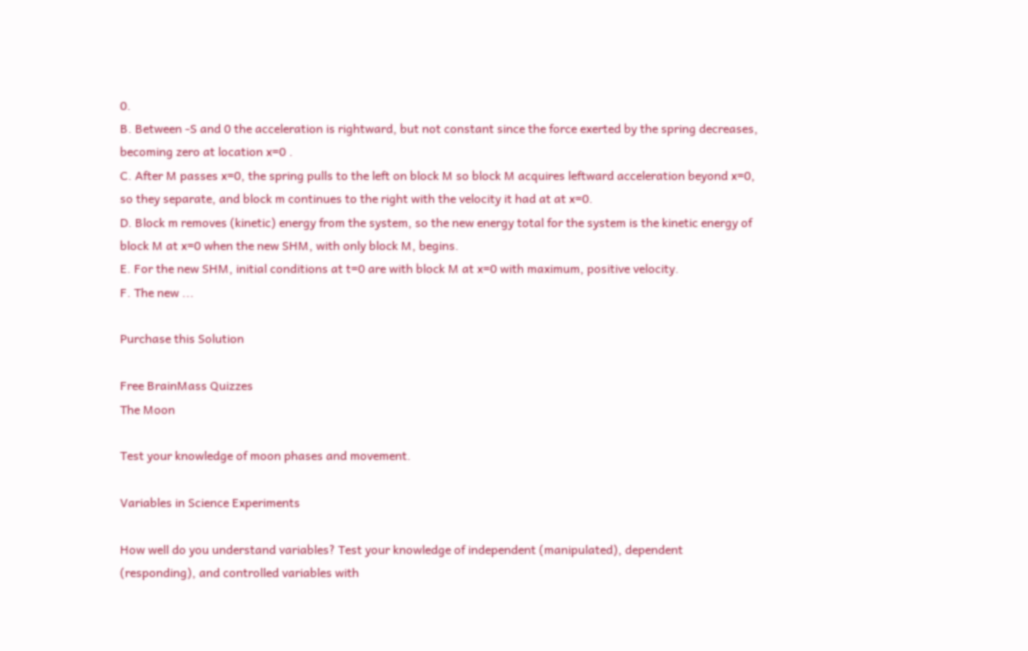0.
B. Between -S and 0 the acceleration is rightward, but not constant since the force exerted by the spring decreases, becoming zero at location x=0 .
C. After M passes x=0, the spring pulls to the left on block M so block M acquires leftward acceleration beyond x=0, so they separate, and block m continues to the right with the velocity it had at at x=0.
D. Block m removes (kinetic) energy from the system, so the new energy total for the system is the kinetic energy of block M at x=0 when the new SHM, with only block M, begins.
E. For the new SHM, initial conditions at t=0 are with block M at x=0 with maximum, positive velocity.
F. The new ...

Purchase this Solution

Free BrainMass Quizzes
The Moon

Test your knowledge of moon phases and movement.

Variables in Science Experiments

How well do you understand variables? Test your knowledge of independent (manipulated), dependent (responding), and controlled variables with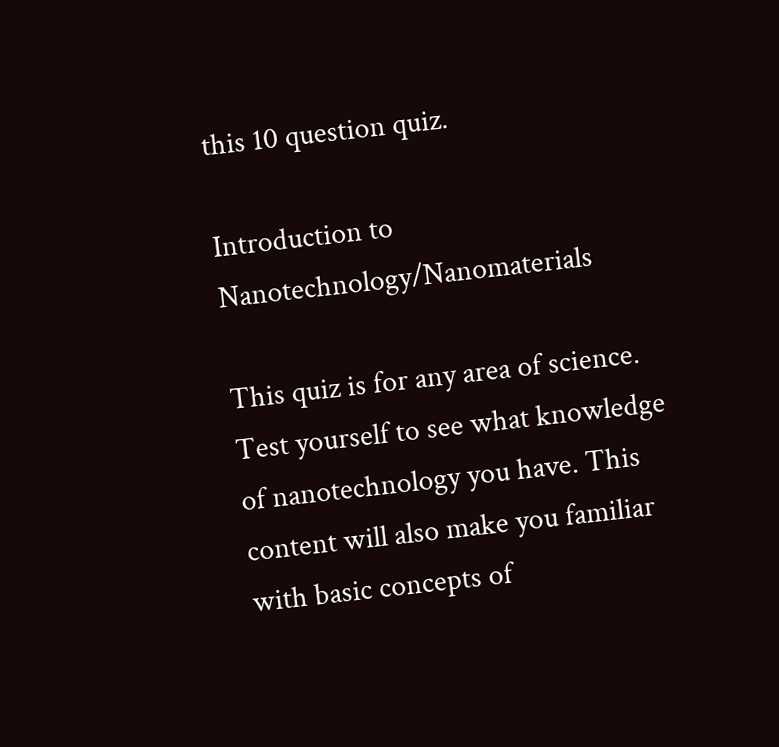this 10 question quiz.

Introduction to Nanotechnology/Nanomaterials

This quiz is for any area of science. Test yourself to see what knowledge of nanotechnology you have. This content will also make you familiar with basic concepts of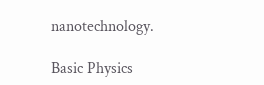nanotechnology.

Basic Physics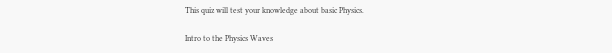This quiz will test your knowledge about basic Physics.

Intro to the Physics Waves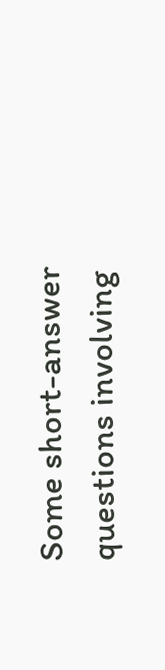Some short-answer questions involving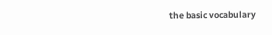the basic vocabulary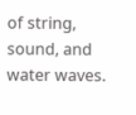of string, sound, and water waves.